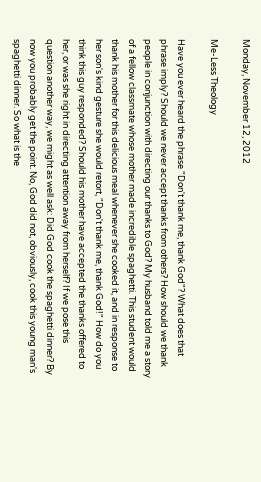Monday, November 12, 2012

Me-Less Theology

Have you ever heard the phrase "Don't thank me, thank God"? What does that phrase imply? Should we never accept thanks from others? How should we thank people in conjunction with directing our thanks to God? My husband told me a story of a fellow classmate whose mother made incredible spaghetti. This student would thank his mother for this delicious meal whenever she cooked it, and in response to her son's kind gesture she would retort, "Don't thank me, thank God!" How do you think this guy responded? Should his mother have accepted the thanks offered to her, or was she right in directing attention away from herself? If we pose this question another way, we might as well ask: Did God cook the spaghetti dinner? By now you probably get the point. No, God did not, obviously, cook this young man's spaghetti dinner. So what is the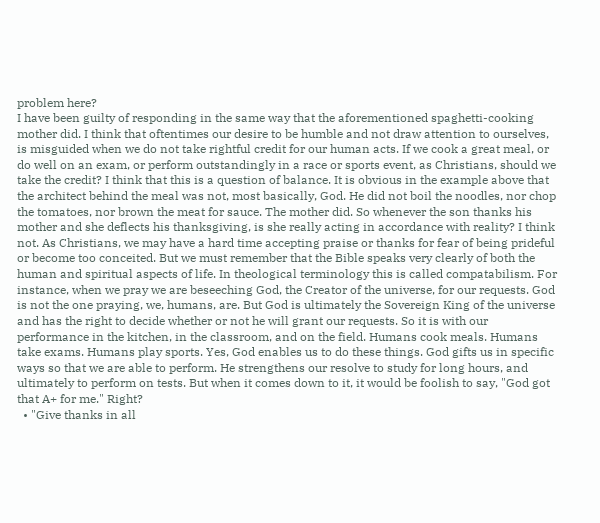problem here?
I have been guilty of responding in the same way that the aforementioned spaghetti-cooking mother did. I think that oftentimes our desire to be humble and not draw attention to ourselves, is misguided when we do not take rightful credit for our human acts. If we cook a great meal, or do well on an exam, or perform outstandingly in a race or sports event, as Christians, should we take the credit? I think that this is a question of balance. It is obvious in the example above that the architect behind the meal was not, most basically, God. He did not boil the noodles, nor chop the tomatoes, nor brown the meat for sauce. The mother did. So whenever the son thanks his mother and she deflects his thanksgiving, is she really acting in accordance with reality? I think not. As Christians, we may have a hard time accepting praise or thanks for fear of being prideful or become too conceited. But we must remember that the Bible speaks very clearly of both the human and spiritual aspects of life. In theological terminology this is called compatabilism. For instance, when we pray we are beseeching God, the Creator of the universe, for our requests. God is not the one praying, we, humans, are. But God is ultimately the Sovereign King of the universe and has the right to decide whether or not he will grant our requests. So it is with our performance in the kitchen, in the classroom, and on the field. Humans cook meals. Humans take exams. Humans play sports. Yes, God enables us to do these things. God gifts us in specific ways so that we are able to perform. He strengthens our resolve to study for long hours, and ultimately to perform on tests. But when it comes down to it, it would be foolish to say, "God got that A+ for me." Right?
  • "Give thanks in all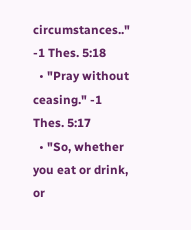circumstances.." -1 Thes. 5:18
  • "Pray without ceasing." -1 Thes. 5:17
  • "So, whether you eat or drink, or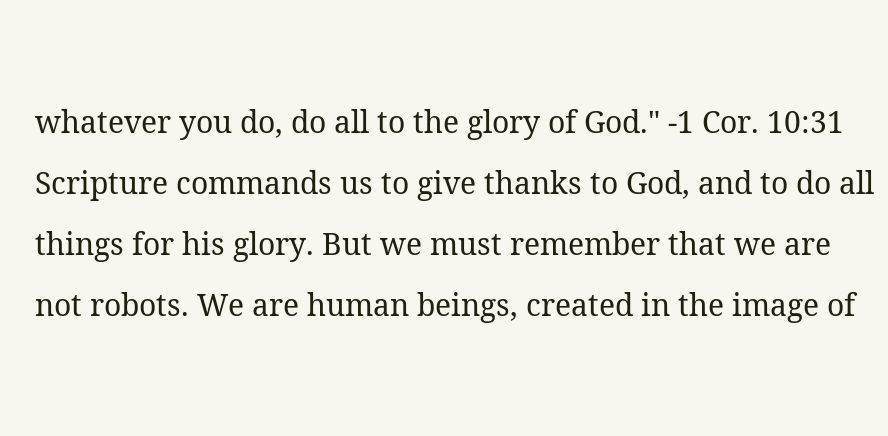whatever you do, do all to the glory of God." -1 Cor. 10:31
Scripture commands us to give thanks to God, and to do all things for his glory. But we must remember that we are not robots. We are human beings, created in the image of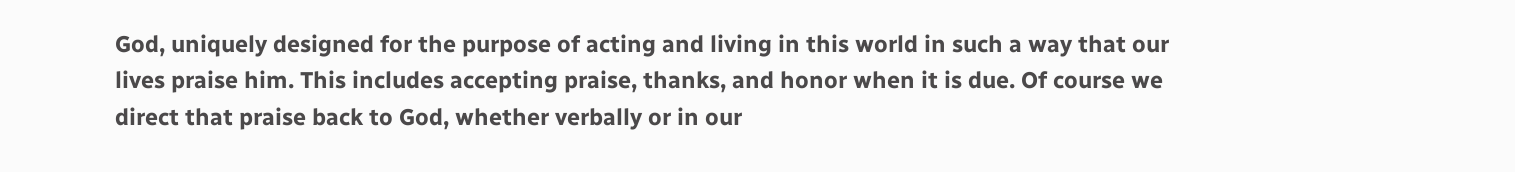God, uniquely designed for the purpose of acting and living in this world in such a way that our lives praise him. This includes accepting praise, thanks, and honor when it is due. Of course we direct that praise back to God, whether verbally or in our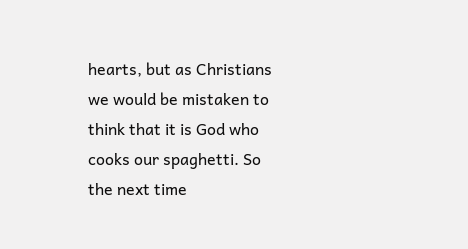hearts, but as Christians we would be mistaken to think that it is God who cooks our spaghetti. So the next time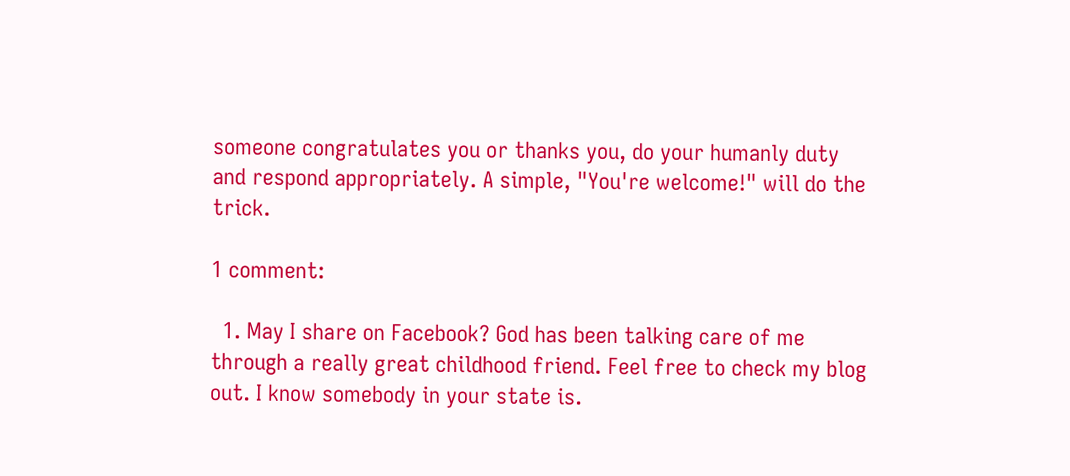someone congratulates you or thanks you, do your humanly duty and respond appropriately. A simple, "You're welcome!" will do the trick.

1 comment:

  1. May I share on Facebook? God has been talking care of me through a really great childhood friend. Feel free to check my blog out. I know somebody in your state is.